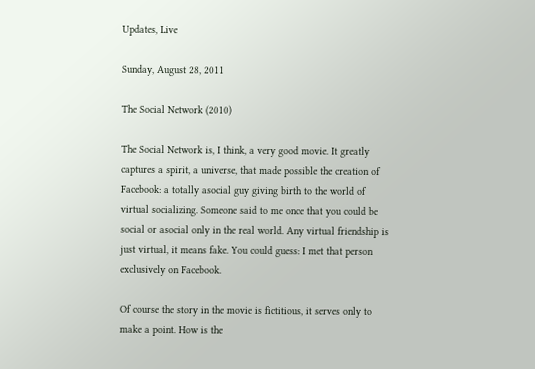Updates, Live

Sunday, August 28, 2011

The Social Network (2010)

The Social Network is, I think, a very good movie. It greatly captures a spirit, a universe, that made possible the creation of Facebook: a totally asocial guy giving birth to the world of virtual socializing. Someone said to me once that you could be social or asocial only in the real world. Any virtual friendship is just virtual, it means fake. You could guess: I met that person exclusively on Facebook.

Of course the story in the movie is fictitious, it serves only to make a point. How is the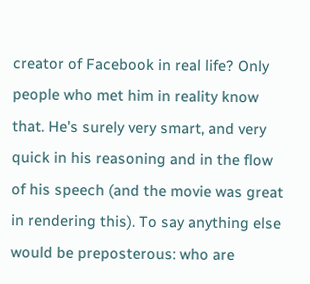creator of Facebook in real life? Only people who met him in reality know that. He's surely very smart, and very quick in his reasoning and in the flow of his speech (and the movie was great in rendering this). To say anything else would be preposterous: who are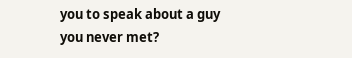you to speak about a guy you never met?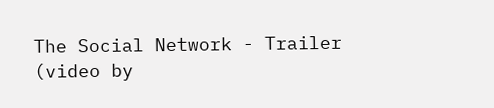The Social Network - Trailer
(video by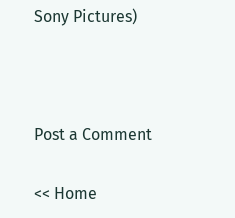Sony Pictures)



Post a Comment

<< Home